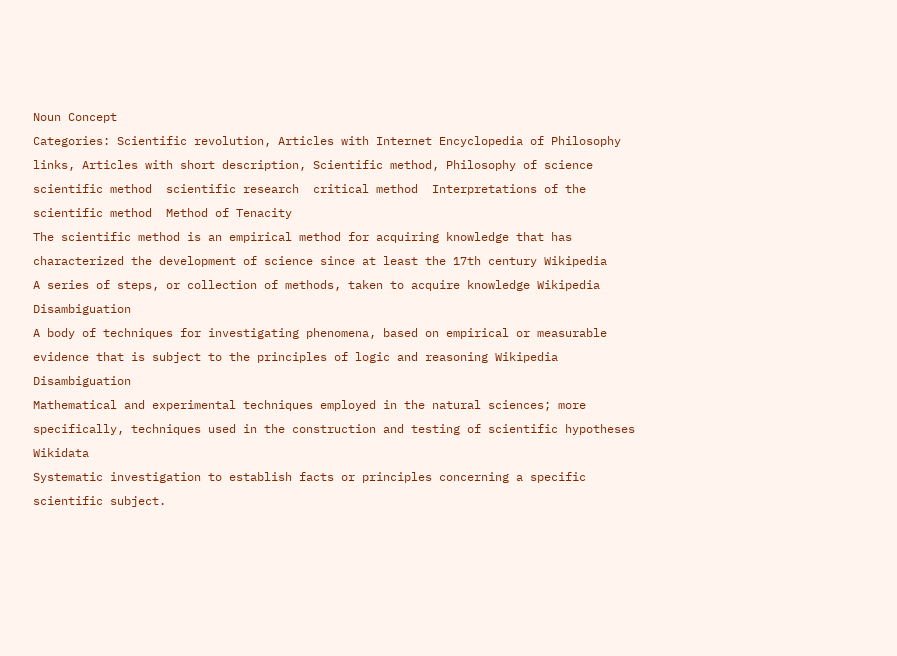Noun Concept
Categories: Scientific revolution, Articles with Internet Encyclopedia of Philosophy links, Articles with short description, Scientific method, Philosophy of science
scientific method  scientific research  critical method  Interpretations of the scientific method  Method of Tenacity
The scientific method is an empirical method for acquiring knowledge that has characterized the development of science since at least the 17th century Wikipedia
A series of steps, or collection of methods, taken to acquire knowledge Wikipedia Disambiguation
A body of techniques for investigating phenomena, based on empirical or measurable evidence that is subject to the principles of logic and reasoning Wikipedia Disambiguation
Mathematical and experimental techniques employed in the natural sciences; more specifically, techniques used in the construction and testing of scientific hypotheses Wikidata
Systematic investigation to establish facts or principles concerning a specific scientific subject.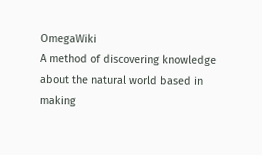OmegaWiki
A method of discovering knowledge about the natural world based in making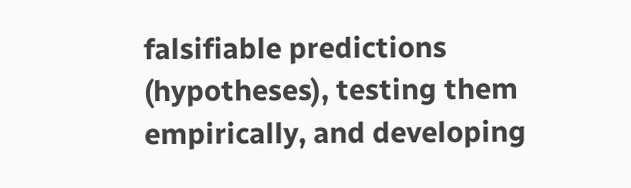falsifiable predictions (hypotheses), testing them empirically, and developing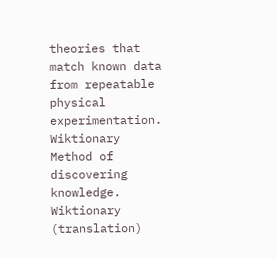theories that match known data from repeatable physical experimentation. Wiktionary
Method of discovering knowledge. Wiktionary (translation)